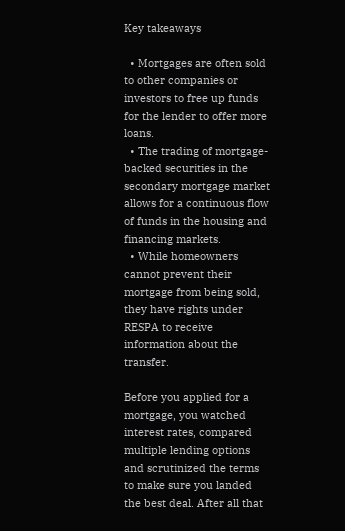Key takeaways

  • Mortgages are often sold to other companies or investors to free up funds for the lender to offer more loans.
  • The trading of mortgage-backed securities in the secondary mortgage market allows for a continuous flow of funds in the housing and financing markets.
  • While homeowners cannot prevent their mortgage from being sold, they have rights under RESPA to receive information about the transfer.

Before you applied for a mortgage, you watched interest rates, compared multiple lending options and scrutinized the terms to make sure you landed the best deal. After all that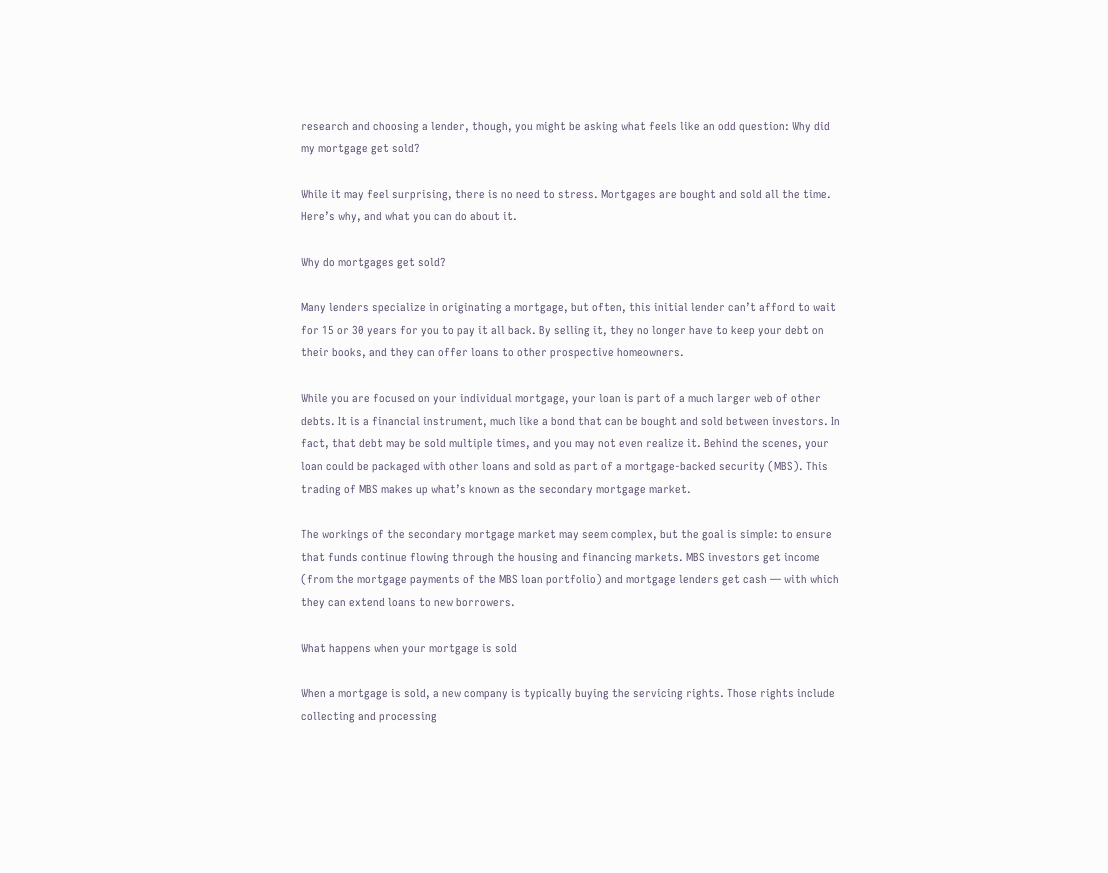research and choosing a lender, though, you might be asking what feels like an odd question: Why did my mortgage get sold?

While it may feel surprising, there is no need to stress. Mortgages are bought and sold all the time. Here’s why, and what you can do about it.

Why do mortgages get sold?

Many lenders specialize in originating a mortgage, but often, this initial lender can’t afford to wait for 15 or 30 years for you to pay it all back. By selling it, they no longer have to keep your debt on their books, and they can offer loans to other prospective homeowners.

While you are focused on your individual mortgage, your loan is part of a much larger web of other debts. It is a financial instrument, much like a bond that can be bought and sold between investors. In fact, that debt may be sold multiple times, and you may not even realize it. Behind the scenes, your loan could be packaged with other loans and sold as part of a mortgage-backed security (MBS). This trading of MBS makes up what’s known as the secondary mortgage market.

The workings of the secondary mortgage market may seem complex, but the goal is simple: to ensure that funds continue flowing through the housing and financing markets. MBS investors get income (from the mortgage payments of the MBS loan portfolio) and mortgage lenders get cash — with which they can extend loans to new borrowers.

What happens when your mortgage is sold

When a mortgage is sold, a new company is typically buying the servicing rights. Those rights include collecting and processing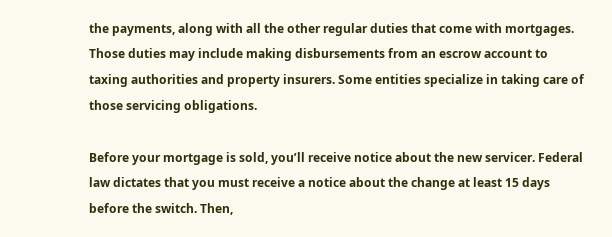the payments, along with all the other regular duties that come with mortgages. Those duties may include making disbursements from an escrow account to taxing authorities and property insurers. Some entities specialize in taking care of those servicing obligations.

Before your mortgage is sold, you’ll receive notice about the new servicer. Federal law dictates that you must receive a notice about the change at least 15 days before the switch. Then,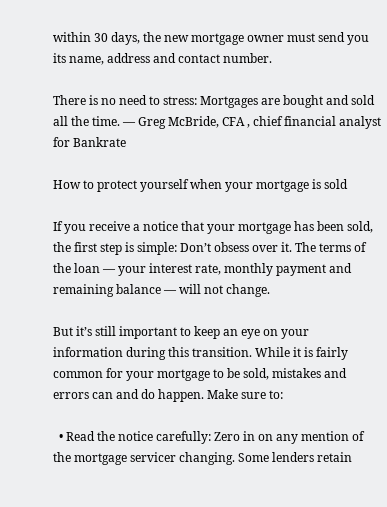within 30 days, the new mortgage owner must send you its name, address and contact number.

There is no need to stress: Mortgages are bought and sold all the time. — Greg McBride, CFA , chief financial analyst for Bankrate

How to protect yourself when your mortgage is sold

If you receive a notice that your mortgage has been sold, the first step is simple: Don’t obsess over it. The terms of the loan — your interest rate, monthly payment and remaining balance — will not change.

But it’s still important to keep an eye on your information during this transition. While it is fairly common for your mortgage to be sold, mistakes and errors can and do happen. Make sure to:

  • Read the notice carefully: Zero in on any mention of the mortgage servicer changing. Some lenders retain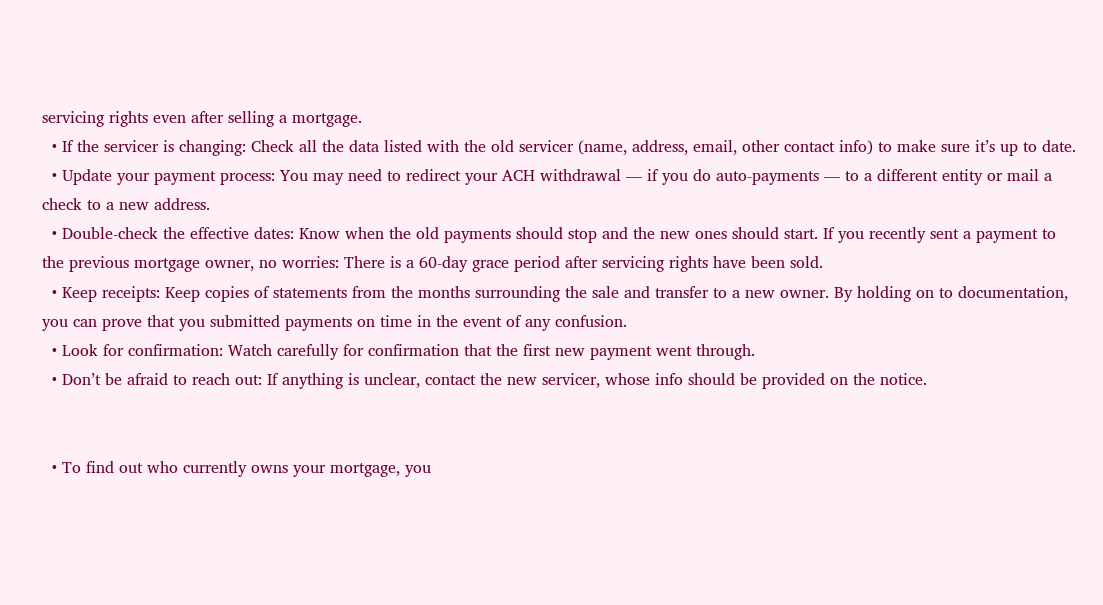servicing rights even after selling a mortgage.
  • If the servicer is changing: Check all the data listed with the old servicer (name, address, email, other contact info) to make sure it’s up to date.
  • Update your payment process: You may need to redirect your ACH withdrawal — if you do auto-payments — to a different entity or mail a check to a new address.
  • Double-check the effective dates: Know when the old payments should stop and the new ones should start. If you recently sent a payment to the previous mortgage owner, no worries: There is a 60-day grace period after servicing rights have been sold.
  • Keep receipts: Keep copies of statements from the months surrounding the sale and transfer to a new owner. By holding on to documentation, you can prove that you submitted payments on time in the event of any confusion.
  • Look for confirmation: Watch carefully for confirmation that the first new payment went through.
  • Don’t be afraid to reach out: If anything is unclear, contact the new servicer, whose info should be provided on the notice.


  • To find out who currently owns your mortgage, you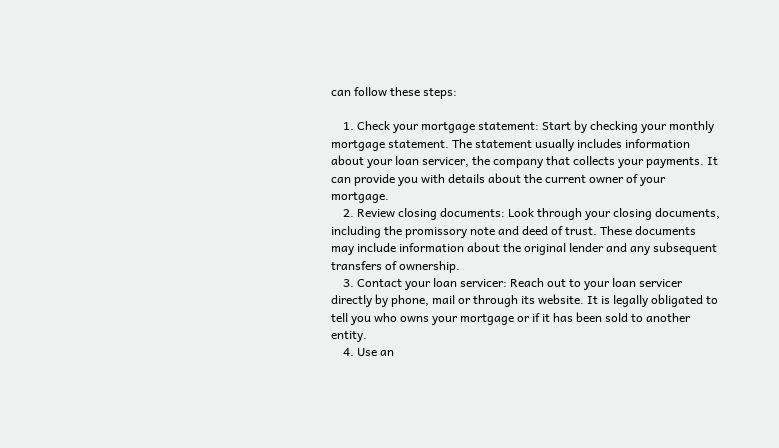can follow these steps:

    1. Check your mortgage statement: Start by checking your monthly mortgage statement. The statement usually includes information about your loan servicer, the company that collects your payments. It can provide you with details about the current owner of your mortgage.
    2. Review closing documents: Look through your closing documents, including the promissory note and deed of trust. These documents may include information about the original lender and any subsequent transfers of ownership.
    3. Contact your loan servicer: Reach out to your loan servicer directly by phone, mail or through its website. It is legally obligated to tell you who owns your mortgage or if it has been sold to another entity.
    4. Use an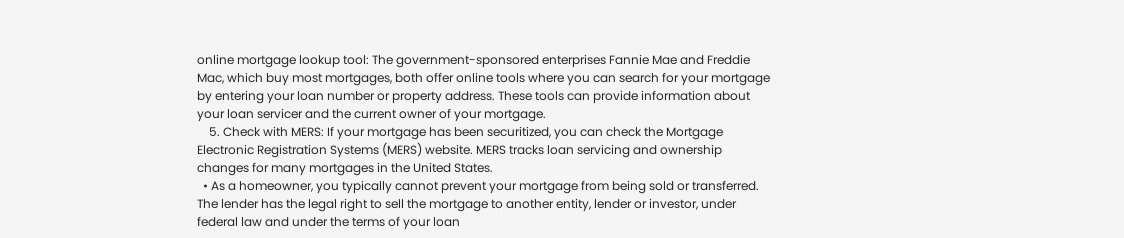online mortgage lookup tool: The government-sponsored enterprises Fannie Mae and Freddie Mac, which buy most mortgages, both offer online tools where you can search for your mortgage by entering your loan number or property address. These tools can provide information about your loan servicer and the current owner of your mortgage.
    5. Check with MERS: If your mortgage has been securitized, you can check the Mortgage Electronic Registration Systems (MERS) website. MERS tracks loan servicing and ownership changes for many mortgages in the United States.
  • As a homeowner, you typically cannot prevent your mortgage from being sold or transferred. The lender has the legal right to sell the mortgage to another entity, lender or investor, under federal law and under the terms of your loan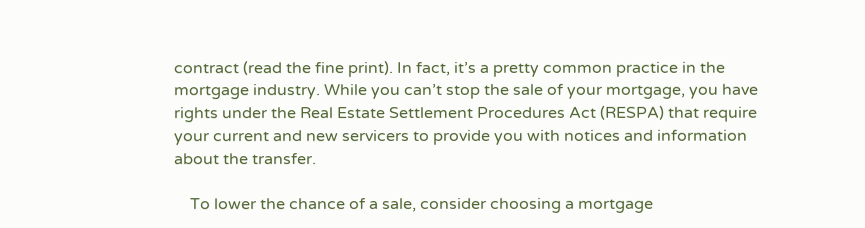contract (read the fine print). In fact, it’s a pretty common practice in the mortgage industry. While you can’t stop the sale of your mortgage, you have rights under the Real Estate Settlement Procedures Act (RESPA) that require your current and new servicers to provide you with notices and information about the transfer.

    To lower the chance of a sale, consider choosing a mortgage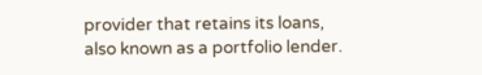provider that retains its loans, also known as a portfolio lender.